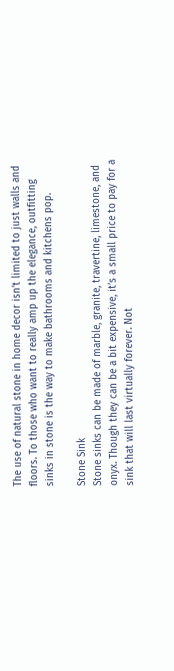The use of natural stone in home decor isn’t limited to just walls and floors. To those who want to really amp up the elegance, outfitting sinks in stone is the way to make bathrooms and kitchens pop.

Stone Sink
Stone sinks can be made of marble, granite, travertine, limestone, and onyx. Though they can be a bit expensive, it’s a small price to pay for a sink that will last virtually forever. Not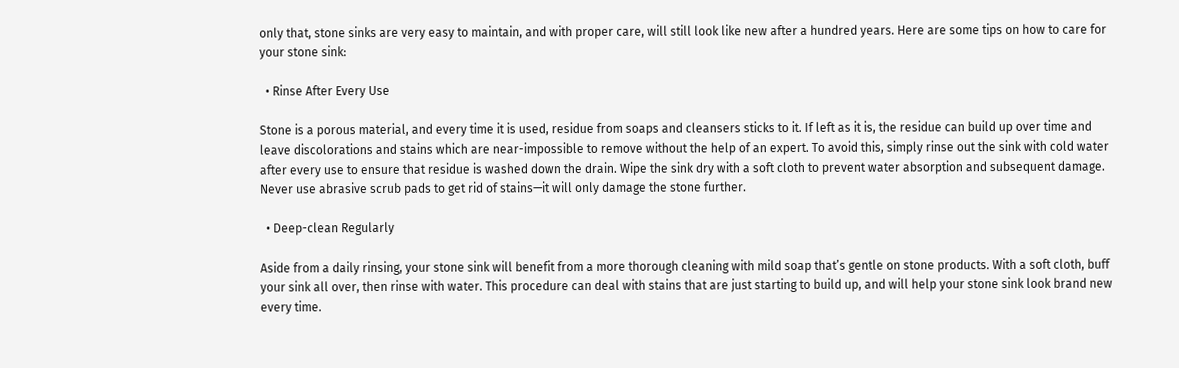only that, stone sinks are very easy to maintain, and with proper care, will still look like new after a hundred years. Here are some tips on how to care for your stone sink:

  • Rinse After Every Use

Stone is a porous material, and every time it is used, residue from soaps and cleansers sticks to it. If left as it is, the residue can build up over time and leave discolorations and stains which are near-impossible to remove without the help of an expert. To avoid this, simply rinse out the sink with cold water after every use to ensure that residue is washed down the drain. Wipe the sink dry with a soft cloth to prevent water absorption and subsequent damage. Never use abrasive scrub pads to get rid of stains—it will only damage the stone further.

  • Deep-clean Regularly

Aside from a daily rinsing, your stone sink will benefit from a more thorough cleaning with mild soap that’s gentle on stone products. With a soft cloth, buff your sink all over, then rinse with water. This procedure can deal with stains that are just starting to build up, and will help your stone sink look brand new every time.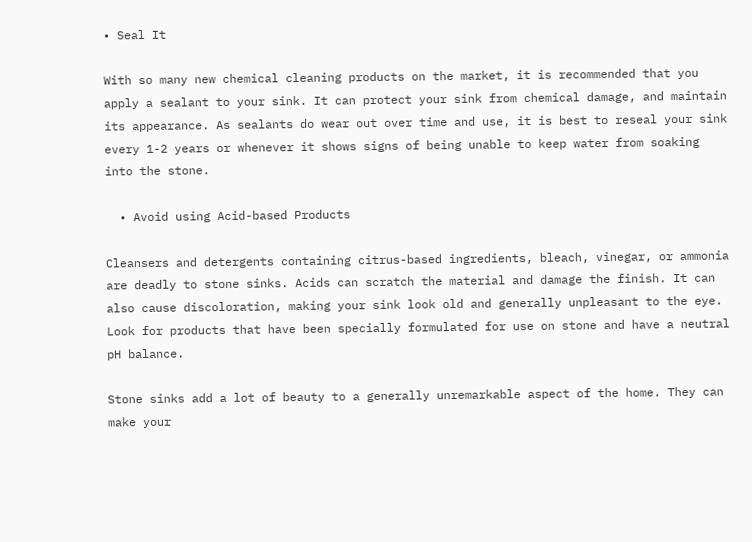• Seal It

With so many new chemical cleaning products on the market, it is recommended that you apply a sealant to your sink. It can protect your sink from chemical damage, and maintain its appearance. As sealants do wear out over time and use, it is best to reseal your sink every 1-2 years or whenever it shows signs of being unable to keep water from soaking into the stone.

  • Avoid using Acid-based Products

Cleansers and detergents containing citrus-based ingredients, bleach, vinegar, or ammonia are deadly to stone sinks. Acids can scratch the material and damage the finish. It can also cause discoloration, making your sink look old and generally unpleasant to the eye. Look for products that have been specially formulated for use on stone and have a neutral pH balance.

Stone sinks add a lot of beauty to a generally unremarkable aspect of the home. They can make your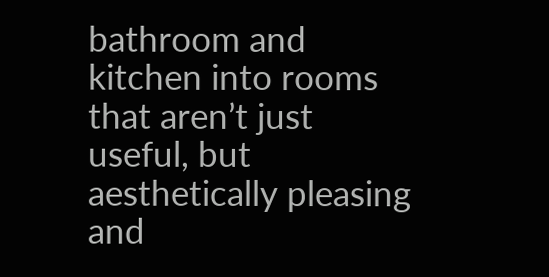bathroom and kitchen into rooms that aren’t just useful, but aesthetically pleasing and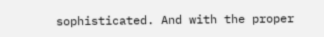sophisticated. And with the proper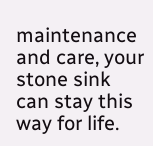maintenance and care, your stone sink can stay this way for life.